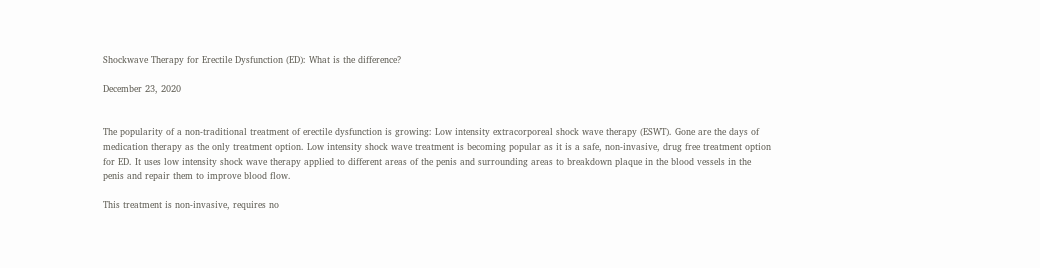Shockwave Therapy for Erectile Dysfunction (ED): What is the difference?

December 23, 2020


The popularity of a non-traditional treatment of erectile dysfunction is growing: Low intensity extracorporeal shock wave therapy (ESWT). Gone are the days of medication therapy as the only treatment option. Low intensity shock wave treatment is becoming popular as it is a safe, non-invasive, drug free treatment option for ED. It uses low intensity shock wave therapy applied to different areas of the penis and surrounding areas to breakdown plaque in the blood vessels in the penis and repair them to improve blood flow.

This treatment is non-invasive, requires no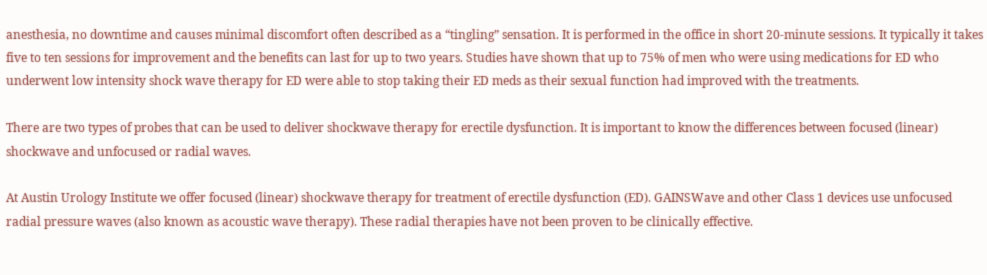anesthesia, no downtime and causes minimal discomfort often described as a “tingling” sensation. It is performed in the office in short 20-minute sessions. It typically it takes five to ten sessions for improvement and the benefits can last for up to two years. Studies have shown that up to 75% of men who were using medications for ED who underwent low intensity shock wave therapy for ED were able to stop taking their ED meds as their sexual function had improved with the treatments.

There are two types of probes that can be used to deliver shockwave therapy for erectile dysfunction. It is important to know the differences between focused (linear) shockwave and unfocused or radial waves.

At Austin Urology Institute we offer focused (linear) shockwave therapy for treatment of erectile dysfunction (ED). GAINSWave and other Class 1 devices use unfocused radial pressure waves (also known as acoustic wave therapy). These radial therapies have not been proven to be clinically effective.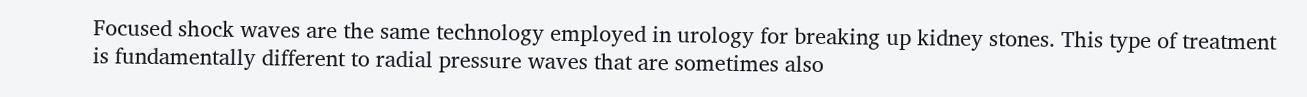Focused shock waves are the same technology employed in urology for breaking up kidney stones. This type of treatment is fundamentally different to radial pressure waves that are sometimes also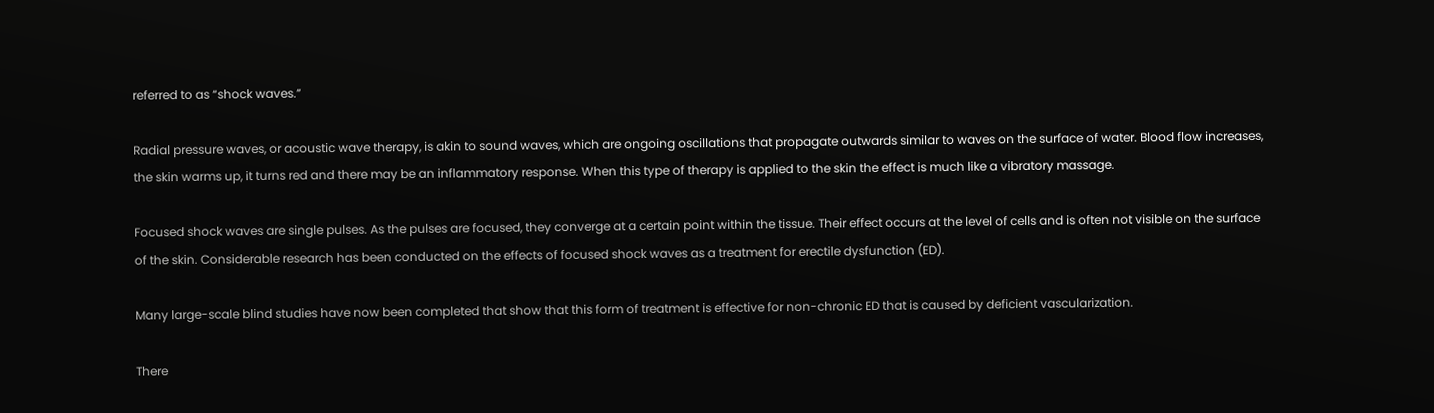referred to as “shock waves.”

Radial pressure waves, or acoustic wave therapy, is akin to sound waves, which are ongoing oscillations that propagate outwards similar to waves on the surface of water. Blood flow increases, the skin warms up, it turns red and there may be an inflammatory response. When this type of therapy is applied to the skin the effect is much like a vibratory massage.

Focused shock waves are single pulses. As the pulses are focused, they converge at a certain point within the tissue. Their effect occurs at the level of cells and is often not visible on the surface of the skin. Considerable research has been conducted on the effects of focused shock waves as a treatment for erectile dysfunction (ED).

Many large-scale blind studies have now been completed that show that this form of treatment is effective for non-chronic ED that is caused by deficient vascularization.

There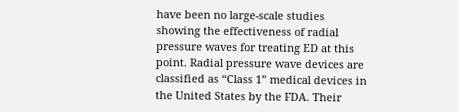have been no large-scale studies showing the effectiveness of radial pressure waves for treating ED at this point. Radial pressure wave devices are classified as “Class 1” medical devices in the United States by the FDA. Their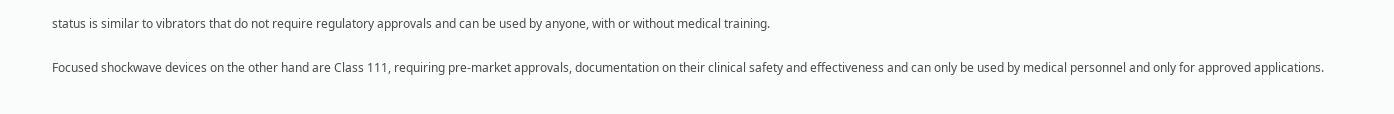status is similar to vibrators that do not require regulatory approvals and can be used by anyone, with or without medical training.

Focused shockwave devices on the other hand are Class 111, requiring pre-market approvals, documentation on their clinical safety and effectiveness and can only be used by medical personnel and only for approved applications.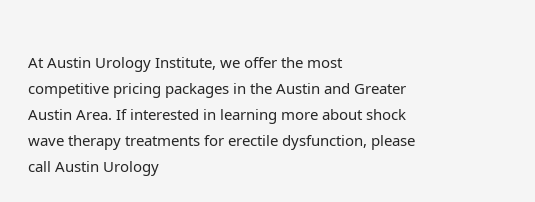At Austin Urology Institute, we offer the most competitive pricing packages in the Austin and Greater Austin Area. If interested in learning more about shock wave therapy treatments for erectile dysfunction, please call Austin Urology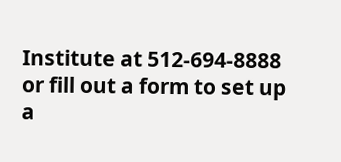Institute at 512-694-8888 or fill out a form to set up a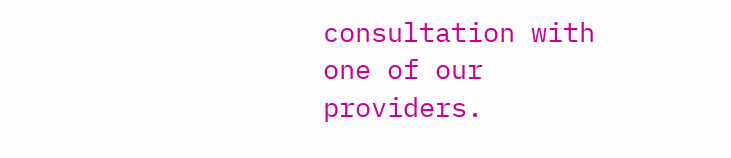consultation with one of our providers.